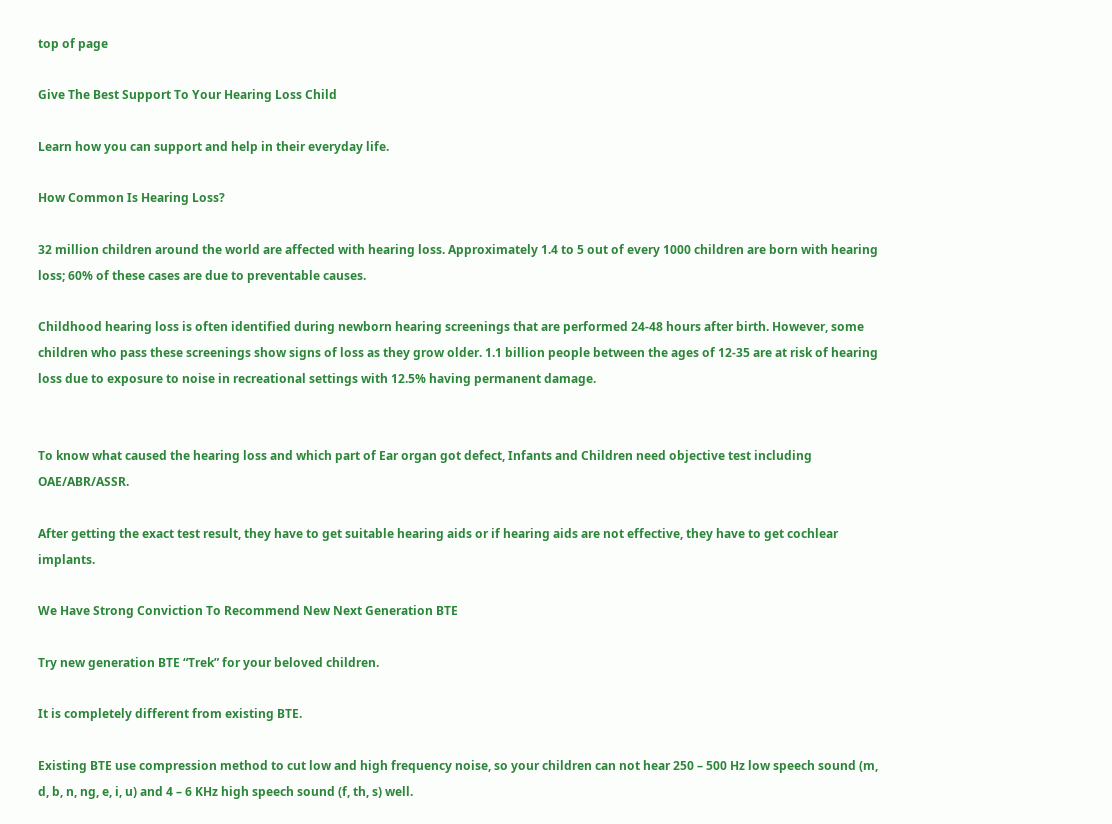top of page

Give The Best Support To Your Hearing Loss Child

Learn how you can support and help in their everyday life.

How Common Is Hearing Loss?

32 million children around the world are affected with hearing loss. Approximately 1.4 to 5 out of every 1000 children are born with hearing loss; 60% of these cases are due to preventable causes.

Childhood hearing loss is often identified during newborn hearing screenings that are performed 24-48 hours after birth. However, some children who pass these screenings show signs of loss as they grow older. 1.1 billion people between the ages of 12-35 are at risk of hearing loss due to exposure to noise in recreational settings with 12.5% having permanent damage.


To know what caused the hearing loss and which part of Ear organ got defect, Infants and Children need objective test including OAE/ABR/ASSR.

After getting the exact test result, they have to get suitable hearing aids or if hearing aids are not effective, they have to get cochlear implants.

We Have Strong Conviction To Recommend New Next Generation BTE

Try new generation BTE “Trek” for your beloved children.

It is completely different from existing BTE.

Existing BTE use compression method to cut low and high frequency noise, so your children can not hear 250 – 500 Hz low speech sound (m, d, b, n, ng, e, i, u) and 4 – 6 KHz high speech sound (f, th, s) well.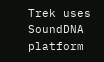Trek uses SoundDNA platform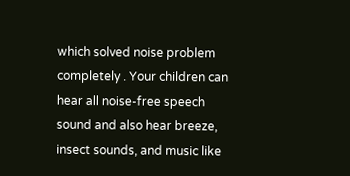which solved noise problem completely . Your children can hear all noise-free speech sound and also hear breeze, insect sounds, and music like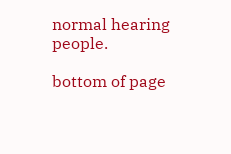normal hearing people.

bottom of page